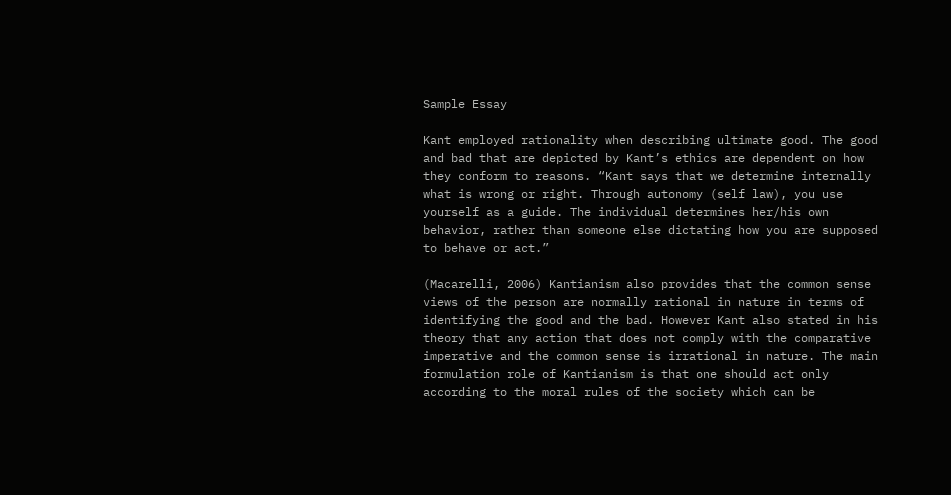Sample Essay

Kant employed rationality when describing ultimate good. The good and bad that are depicted by Kant’s ethics are dependent on how they conform to reasons. “Kant says that we determine internally what is wrong or right. Through autonomy (self law), you use yourself as a guide. The individual determines her/his own behavior, rather than someone else dictating how you are supposed to behave or act.”

(Macarelli, 2006) Kantianism also provides that the common sense views of the person are normally rational in nature in terms of identifying the good and the bad. However Kant also stated in his theory that any action that does not comply with the comparative imperative and the common sense is irrational in nature. The main formulation role of Kantianism is that one should act only according to the moral rules of the society which can be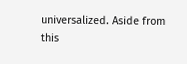universalized. Aside from this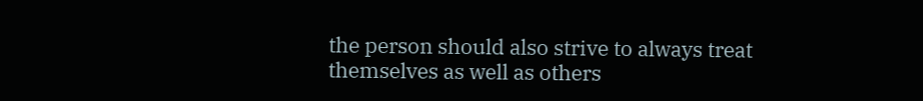the person should also strive to always treat themselves as well as others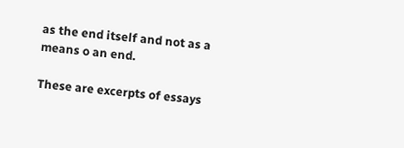as the end itself and not as a means o an end.

These are excerpts of essays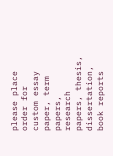please place order for custom essay paper, term papers, research papers, thesis, dissertation, book reports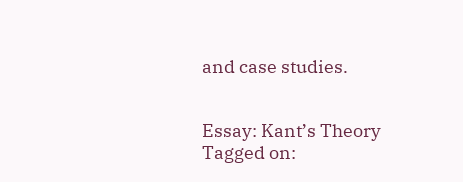and case studies.


Essay: Kant’s Theory
Tagged on: